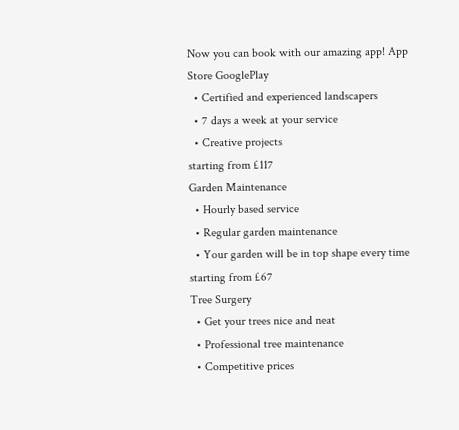Now you can book with our amazing app! App Store GooglePlay
  • Certified and experienced landscapers
  • 7 days a week at your service
  • Creative projects
starting from £117
Garden Maintenance
  • Hourly based service
  • Regular garden maintenance
  • Your garden will be in top shape every time
starting from £67
Tree Surgery
  • Get your trees nice and neat
  • Professional tree maintenance
  • Competitive prices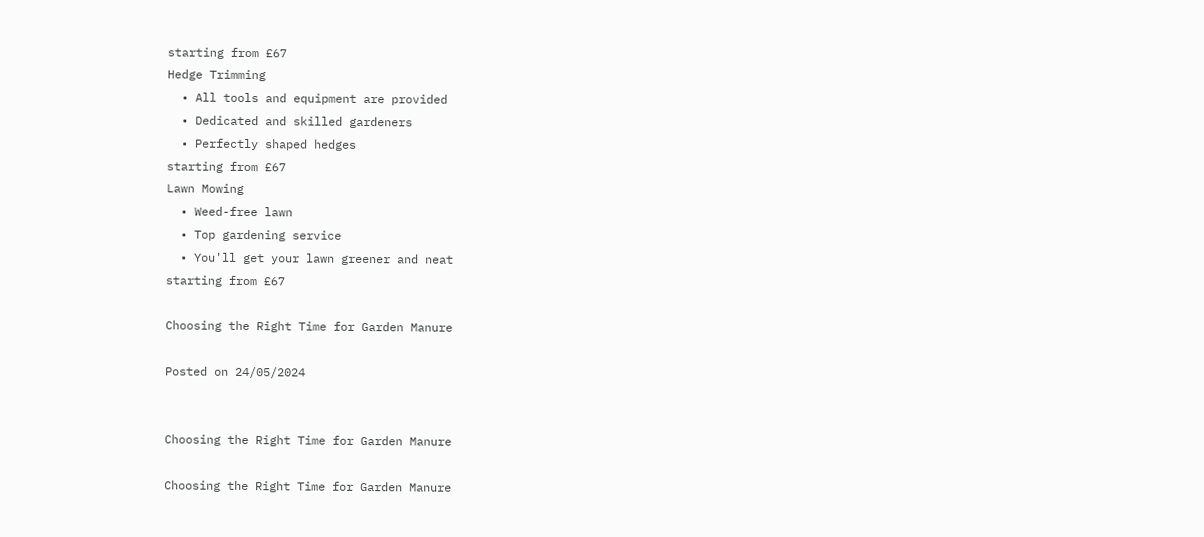starting from £67
Hedge Trimming
  • All tools and equipment are provided
  • Dedicated and skilled gardeners
  • Perfectly shaped hedges
starting from £67
Lawn Mowing
  • Weed-free lawn
  • Top gardening service
  • You'll get your lawn greener and neat
starting from £67

Choosing the Right Time for Garden Manure

Posted on 24/05/2024


Choosing the Right Time for Garden Manure

Choosing the Right Time for Garden Manure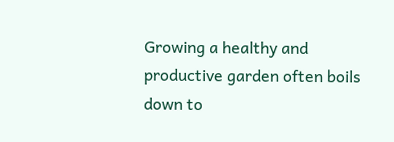Growing a healthy and productive garden often boils down to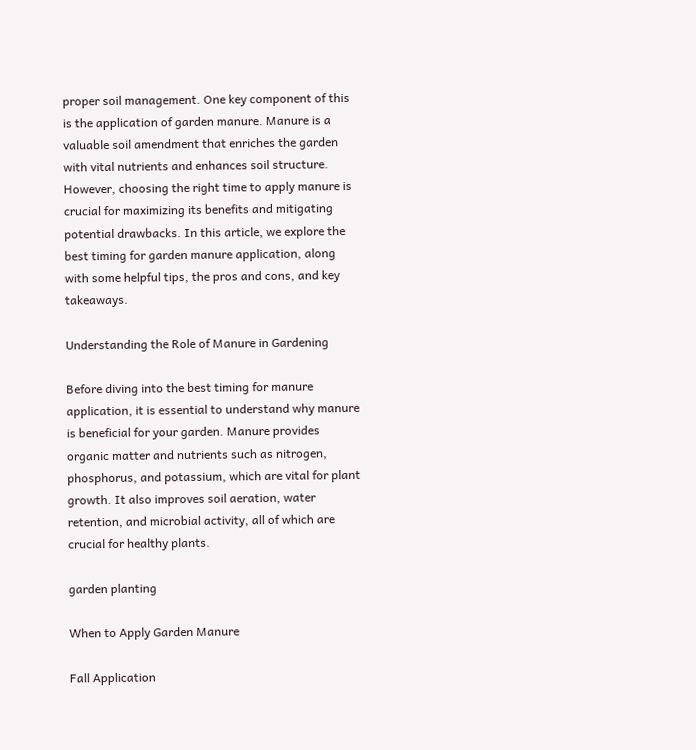proper soil management. One key component of this is the application of garden manure. Manure is a valuable soil amendment that enriches the garden with vital nutrients and enhances soil structure. However, choosing the right time to apply manure is crucial for maximizing its benefits and mitigating potential drawbacks. In this article, we explore the best timing for garden manure application, along with some helpful tips, the pros and cons, and key takeaways.

Understanding the Role of Manure in Gardening

Before diving into the best timing for manure application, it is essential to understand why manure is beneficial for your garden. Manure provides organic matter and nutrients such as nitrogen, phosphorus, and potassium, which are vital for plant growth. It also improves soil aeration, water retention, and microbial activity, all of which are crucial for healthy plants.

garden planting

When to Apply Garden Manure

Fall Application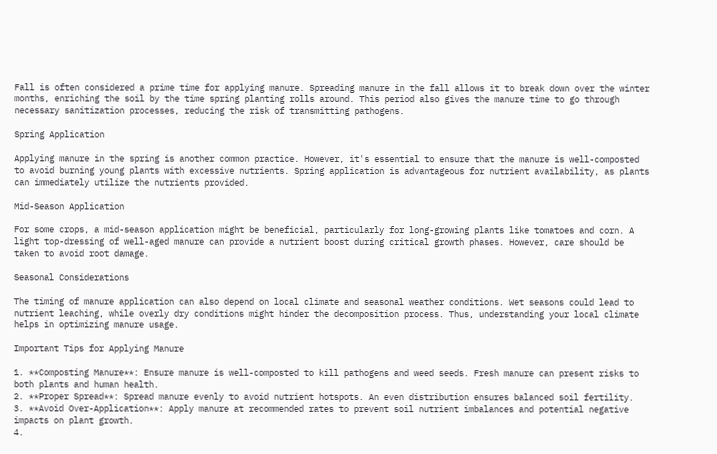Fall is often considered a prime time for applying manure. Spreading manure in the fall allows it to break down over the winter months, enriching the soil by the time spring planting rolls around. This period also gives the manure time to go through necessary sanitization processes, reducing the risk of transmitting pathogens.

Spring Application

Applying manure in the spring is another common practice. However, it's essential to ensure that the manure is well-composted to avoid burning young plants with excessive nutrients. Spring application is advantageous for nutrient availability, as plants can immediately utilize the nutrients provided.

Mid-Season Application

For some crops, a mid-season application might be beneficial, particularly for long-growing plants like tomatoes and corn. A light top-dressing of well-aged manure can provide a nutrient boost during critical growth phases. However, care should be taken to avoid root damage.

Seasonal Considerations

The timing of manure application can also depend on local climate and seasonal weather conditions. Wet seasons could lead to nutrient leaching, while overly dry conditions might hinder the decomposition process. Thus, understanding your local climate helps in optimizing manure usage.

Important Tips for Applying Manure

1. **Composting Manure**: Ensure manure is well-composted to kill pathogens and weed seeds. Fresh manure can present risks to both plants and human health.
2. **Proper Spread**: Spread manure evenly to avoid nutrient hotspots. An even distribution ensures balanced soil fertility.
3. **Avoid Over-Application**: Apply manure at recommended rates to prevent soil nutrient imbalances and potential negative impacts on plant growth.
4.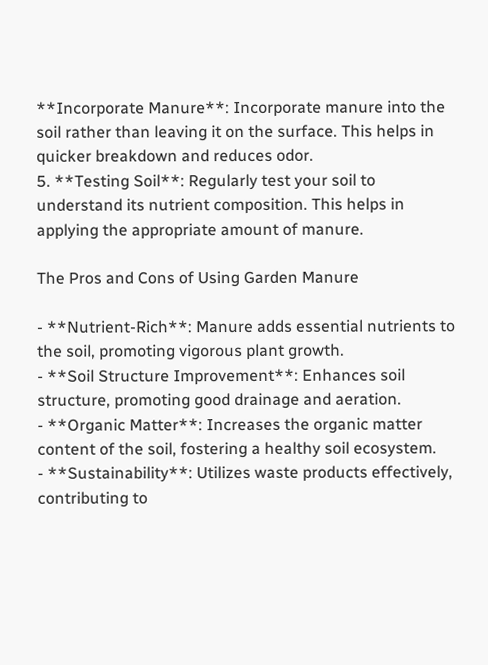**Incorporate Manure**: Incorporate manure into the soil rather than leaving it on the surface. This helps in quicker breakdown and reduces odor.
5. **Testing Soil**: Regularly test your soil to understand its nutrient composition. This helps in applying the appropriate amount of manure.

The Pros and Cons of Using Garden Manure

- **Nutrient-Rich**: Manure adds essential nutrients to the soil, promoting vigorous plant growth.
- **Soil Structure Improvement**: Enhances soil structure, promoting good drainage and aeration.
- **Organic Matter**: Increases the organic matter content of the soil, fostering a healthy soil ecosystem.
- **Sustainability**: Utilizes waste products effectively, contributing to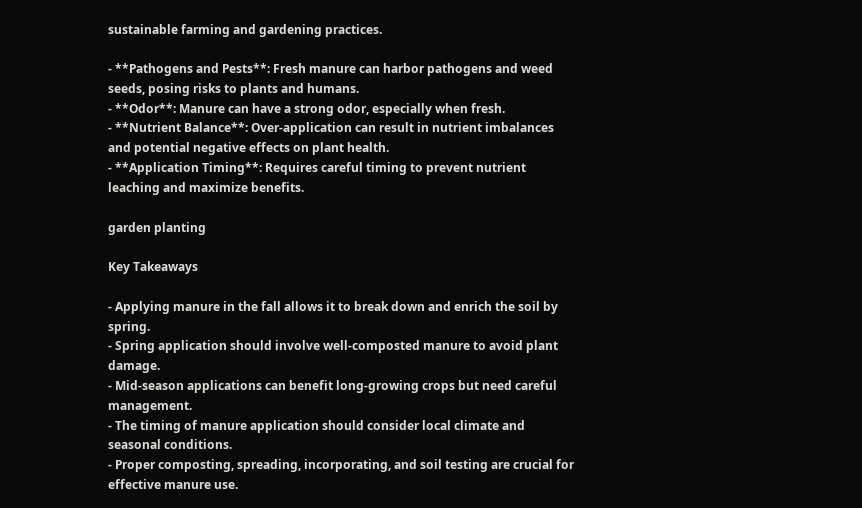sustainable farming and gardening practices.

- **Pathogens and Pests**: Fresh manure can harbor pathogens and weed seeds, posing risks to plants and humans.
- **Odor**: Manure can have a strong odor, especially when fresh.
- **Nutrient Balance**: Over-application can result in nutrient imbalances and potential negative effects on plant health.
- **Application Timing**: Requires careful timing to prevent nutrient leaching and maximize benefits.

garden planting

Key Takeaways

- Applying manure in the fall allows it to break down and enrich the soil by spring.
- Spring application should involve well-composted manure to avoid plant damage.
- Mid-season applications can benefit long-growing crops but need careful management.
- The timing of manure application should consider local climate and seasonal conditions.
- Proper composting, spreading, incorporating, and soil testing are crucial for effective manure use.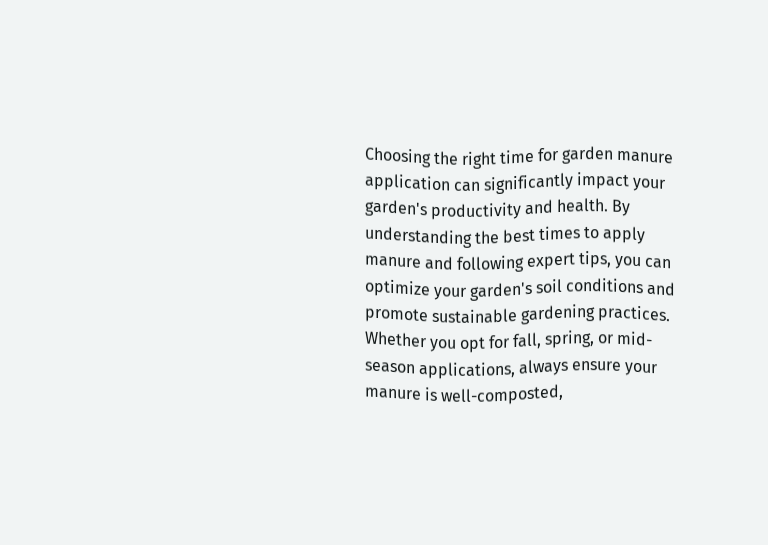Choosing the right time for garden manure application can significantly impact your garden's productivity and health. By understanding the best times to apply manure and following expert tips, you can optimize your garden's soil conditions and promote sustainable gardening practices. Whether you opt for fall, spring, or mid-season applications, always ensure your manure is well-composted,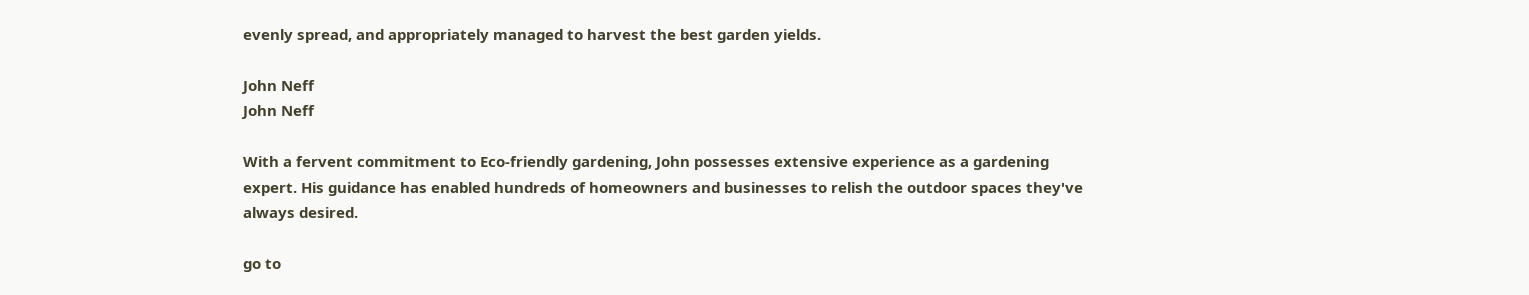evenly spread, and appropriately managed to harvest the best garden yields.

John Neff
John Neff

With a fervent commitment to Eco-friendly gardening, John possesses extensive experience as a gardening expert. His guidance has enabled hundreds of homeowners and businesses to relish the outdoor spaces they've always desired.

go to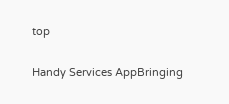top

Handy Services AppBringing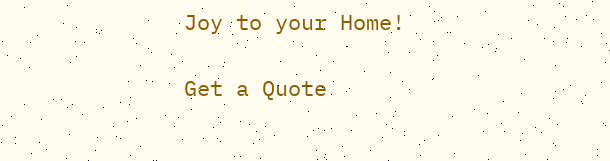Joy to your Home!

Get a Quote